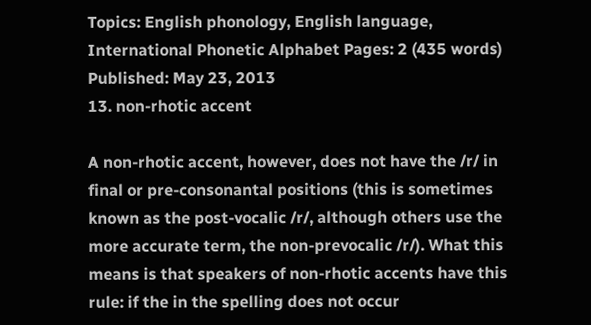Topics: English phonology, English language, International Phonetic Alphabet Pages: 2 (435 words) Published: May 23, 2013
13. non-rhotic accent

A non-rhotic accent, however, does not have the /r/ in final or pre-consonantal positions (this is sometimes known as the post-vocalic /r/, although others use the more accurate term, the non-prevocalic /r/). What this means is that speakers of non-rhotic accents have this rule: if the in the spelling does not occur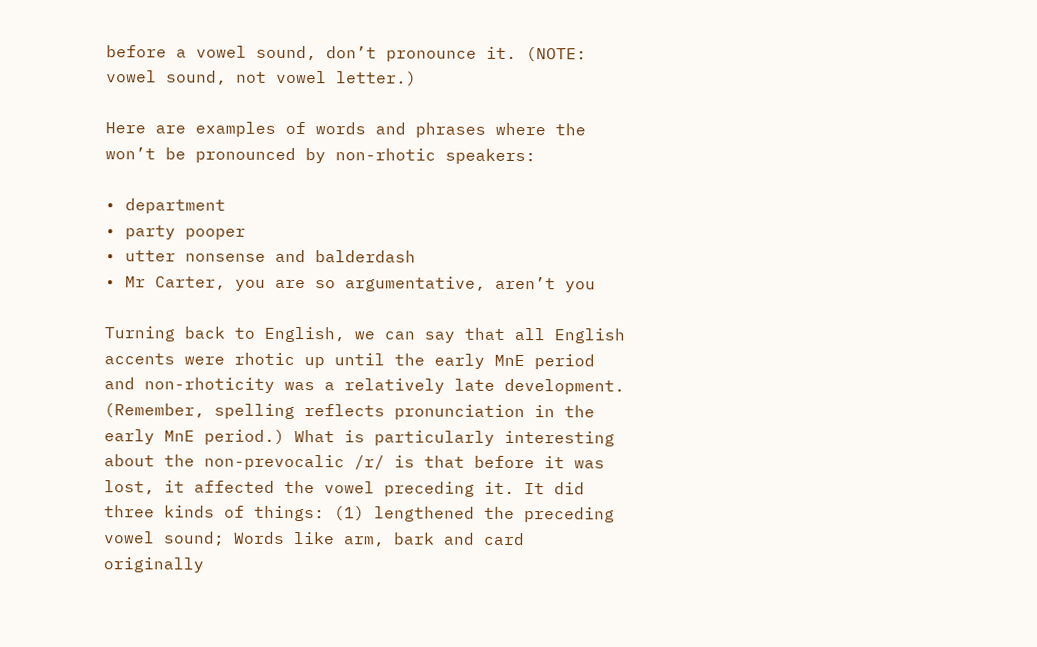before a vowel sound, don’t pronounce it. (NOTE: vowel sound, not vowel letter.)

Here are examples of words and phrases where the won’t be pronounced by non-rhotic speakers:

• department
• party pooper
• utter nonsense and balderdash
• Mr Carter, you are so argumentative, aren’t you

Turning back to English, we can say that all English accents were rhotic up until the early MnE period and non-rhoticity was a relatively late development. (Remember, spelling reflects pronunciation in the early MnE period.) What is particularly interesting about the non-prevocalic /r/ is that before it was lost, it affected the vowel preceding it. It did three kinds of things: (1) lengthened the preceding vowel sound; Words like arm, bark and card originally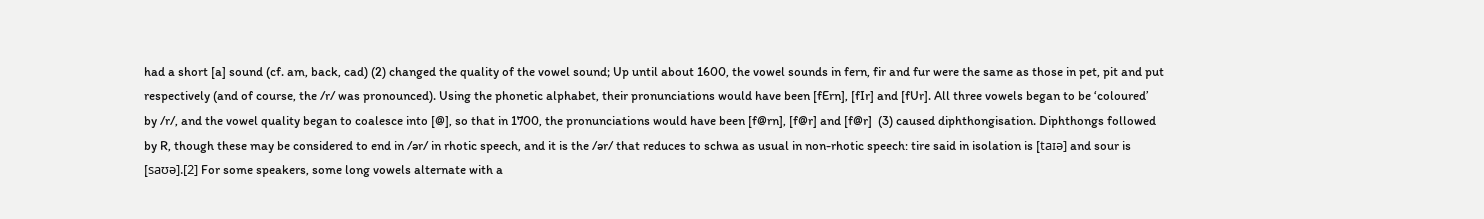had a short [a] sound (cf. am, back, cad) (2) changed the quality of the vowel sound; Up until about 1600, the vowel sounds in fern, fir and fur were the same as those in pet, pit and put respectively (and of course, the /r/ was pronounced). Using the phonetic alphabet, their pronunciations would have been [fErn], [fIr] and [fUr]. All three vowels began to be ‘coloured’ by /r/, and the vowel quality began to coalesce into [@], so that in 1700, the pronunciations would have been [f@rn], [f@r] and [f@r]  (3) caused diphthongisation. Diphthongs followed by R, though these may be considered to end in /ər/ in rhotic speech, and it is the /ər/ that reduces to schwa as usual in non-rhotic speech: tire said in isolation is [taɪə] and sour is [saʊə].[2] For some speakers, some long vowels alternate with a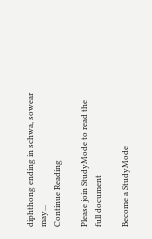diphthong ending in schwa, sowear may...
Continue Reading

Please join StudyMode to read the full document

Become a StudyMode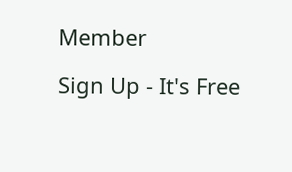Member

Sign Up - It's Free